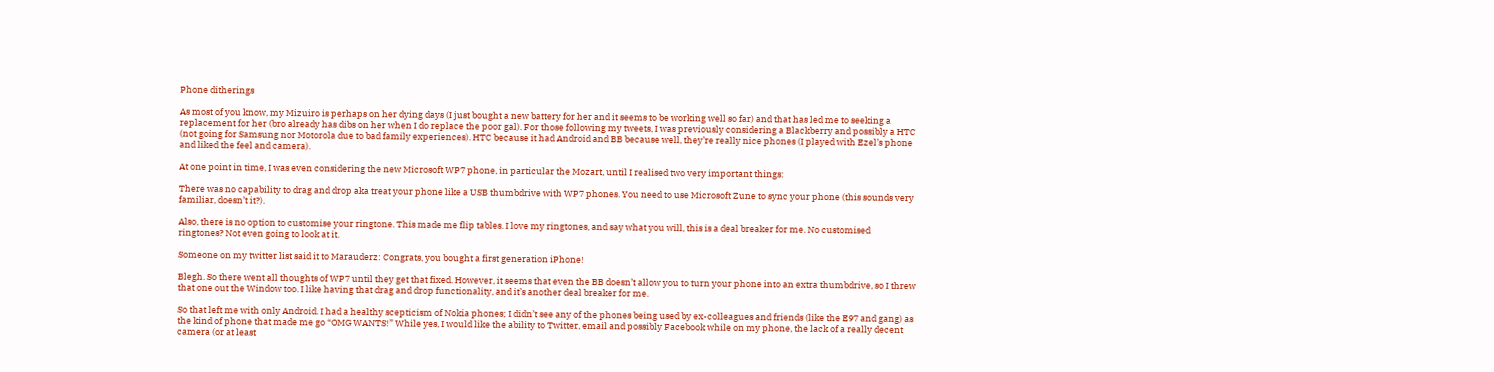Phone ditherings

As most of you know, my Mizuiro is perhaps on her dying days (I just bought a new battery for her and it seems to be working well so far) and that has led me to seeking a replacement for her (bro already has dibs on her when I do replace the poor gal). For those following my tweets, I was previously considering a Blackberry and possibly a HTC (not going for Samsung nor Motorola due to bad family experiences). HTC because it had Android and BB because well, they’re really nice phones (I played with Ezel’s phone and liked the feel and camera).

At one point in time, I was even considering the new Microsoft WP7 phone, in particular the Mozart, until I realised two very important things:

There was no capability to drag and drop aka treat your phone like a USB thumbdrive with WP7 phones. You need to use Microsoft Zune to sync your phone (this sounds very familiar, doesn’t it?).

Also, there is no option to customise your ringtone. This made me flip tables. I love my ringtones, and say what you will, this is a deal breaker for me. No customised ringtones? Not even going to look at it.

Someone on my twitter list said it to Marauderz: Congrats, you bought a first generation iPhone!

Blegh. So there went all thoughts of WP7 until they get that fixed. However, it seems that even the BB doesn’t allow you to turn your phone into an extra thumbdrive, so I threw that one out the Window too. I like having that drag and drop functionality, and it’s another deal breaker for me.

So that left me with only Android. I had a healthy scepticism of Nokia phones; I didn’t see any of the phones being used by ex-colleagues and friends (like the E97 and gang) as the kind of phone that made me go “OMG WANTS!” While yes, I would like the ability to Twitter, email and possibly Facebook while on my phone, the lack of a really decent camera (or at least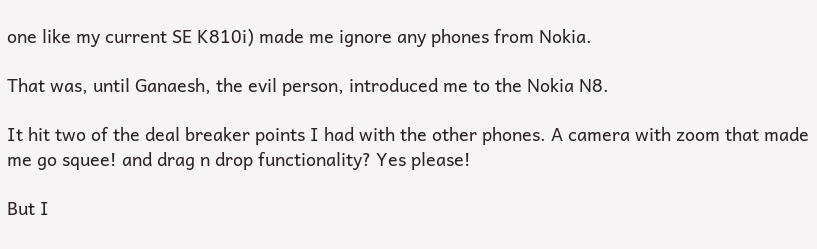one like my current SE K810i) made me ignore any phones from Nokia.

That was, until Ganaesh, the evil person, introduced me to the Nokia N8.

It hit two of the deal breaker points I had with the other phones. A camera with zoom that made me go squee! and drag n drop functionality? Yes please!

But I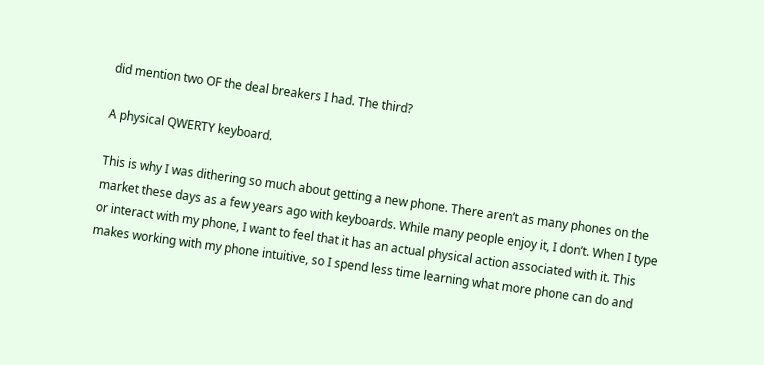did mention two OF the deal breakers I had. The third?

A physical QWERTY keyboard.

This is why I was dithering so much about getting a new phone. There aren’t as many phones on the market these days as a few years ago with keyboards. While many people enjoy it, I don’t. When I type or interact with my phone, I want to feel that it has an actual physical action associated with it. This makes working with my phone intuitive, so I spend less time learning what more phone can do and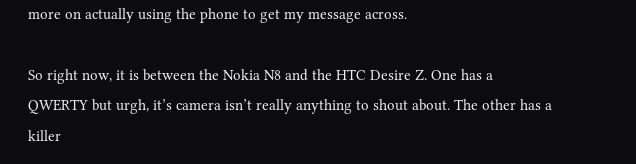more on actually using the phone to get my message across.

So right now, it is between the Nokia N8 and the HTC Desire Z. One has a QWERTY but urgh, it’s camera isn’t really anything to shout about. The other has a killer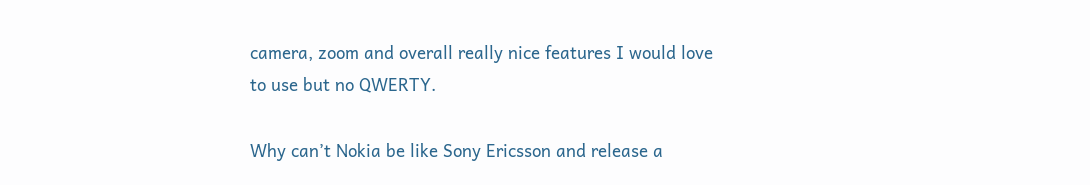camera, zoom and overall really nice features I would love to use but no QWERTY.

Why can’t Nokia be like Sony Ericsson and release a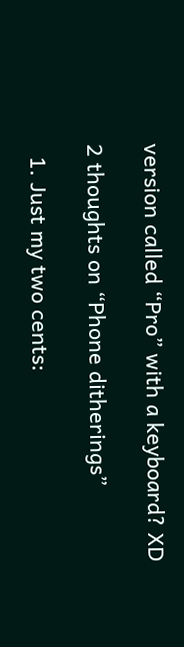version called “Pro” with a keyboard? XD

2 thoughts on “Phone ditherings”

  1. Just my two cents: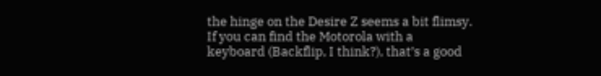the hinge on the Desire Z seems a bit flimsy. If you can find the Motorola with a keyboard (Backflip, I think?), that’s a good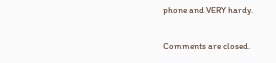phone and VERY hardy.

Comments are closed.